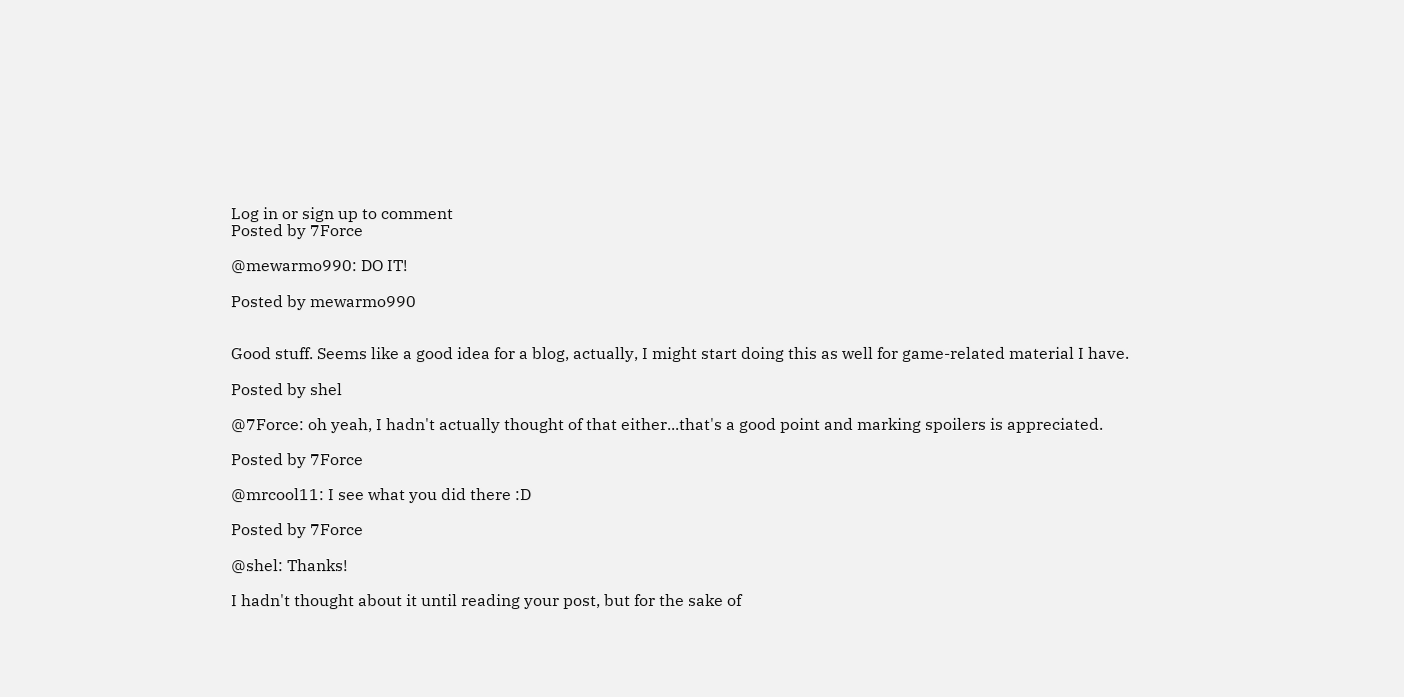Log in or sign up to comment
Posted by 7Force

@mewarmo990: DO IT!

Posted by mewarmo990


Good stuff. Seems like a good idea for a blog, actually, I might start doing this as well for game-related material I have.

Posted by shel

@7Force: oh yeah, I hadn't actually thought of that either...that's a good point and marking spoilers is appreciated.

Posted by 7Force

@mrcool11: I see what you did there :D

Posted by 7Force

@shel: Thanks!

I hadn't thought about it until reading your post, but for the sake of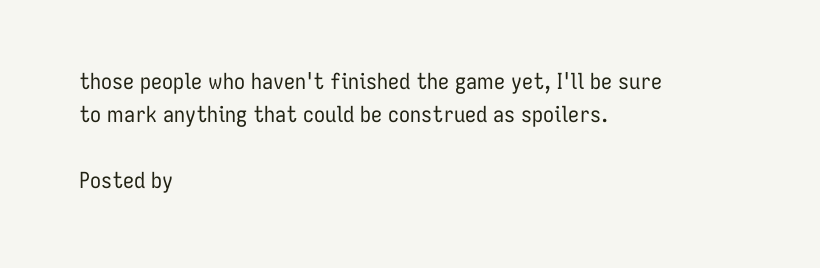those people who haven't finished the game yet, I'll be sure to mark anything that could be construed as spoilers.

Posted by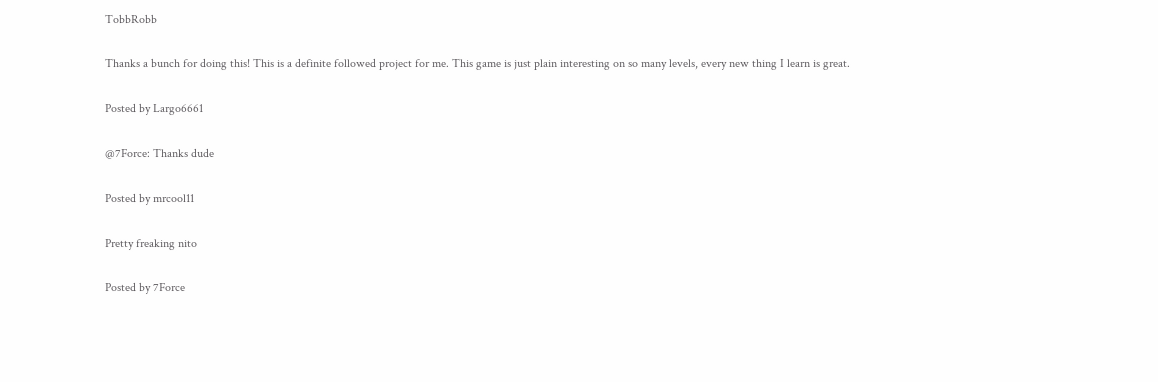TobbRobb

Thanks a bunch for doing this! This is a definite followed project for me. This game is just plain interesting on so many levels, every new thing I learn is great.

Posted by Largo6661

@7Force: Thanks dude

Posted by mrcool11

Pretty freaking nito

Posted by 7Force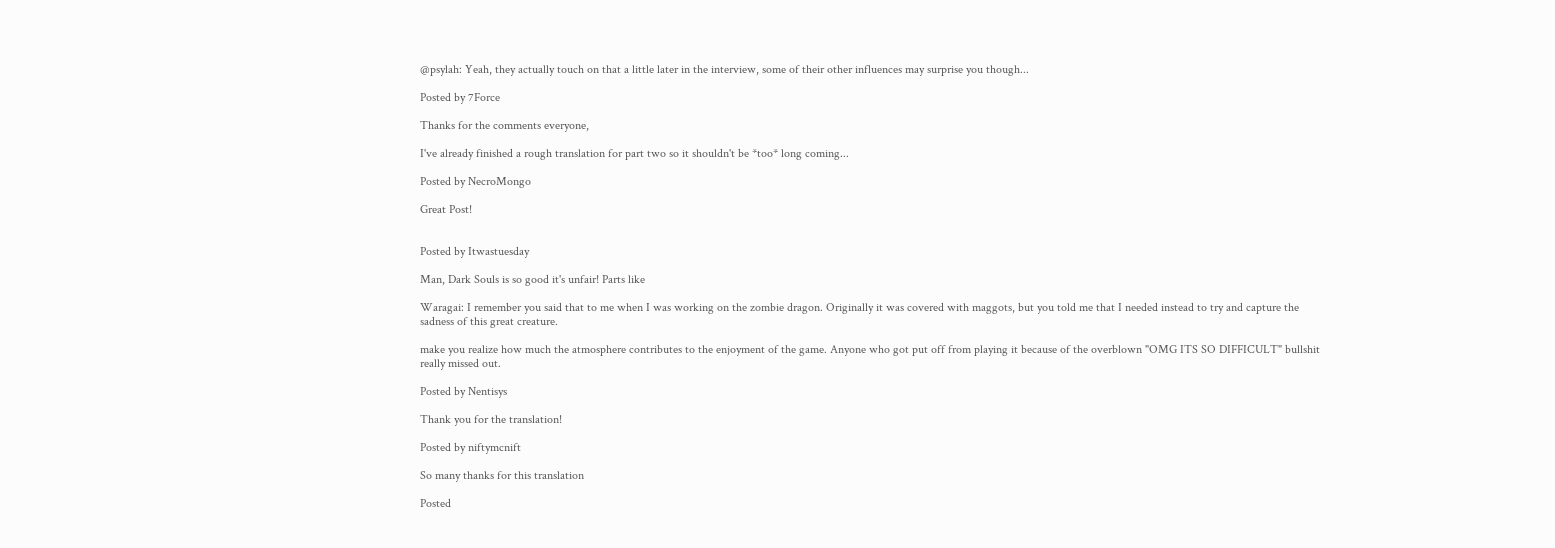@psylah: Yeah, they actually touch on that a little later in the interview, some of their other influences may surprise you though...

Posted by 7Force

Thanks for the comments everyone,

I've already finished a rough translation for part two so it shouldn't be *too* long coming...

Posted by NecroMongo

Great Post!


Posted by Itwastuesday

Man, Dark Souls is so good it's unfair! Parts like

Waragai: I remember you said that to me when I was working on the zombie dragon. Originally it was covered with maggots, but you told me that I needed instead to try and capture the sadness of this great creature.

make you realize how much the atmosphere contributes to the enjoyment of the game. Anyone who got put off from playing it because of the overblown "OMG ITS SO DIFFICULT" bullshit really missed out.

Posted by Nentisys

Thank you for the translation!

Posted by niftymcnift

So many thanks for this translation

Posted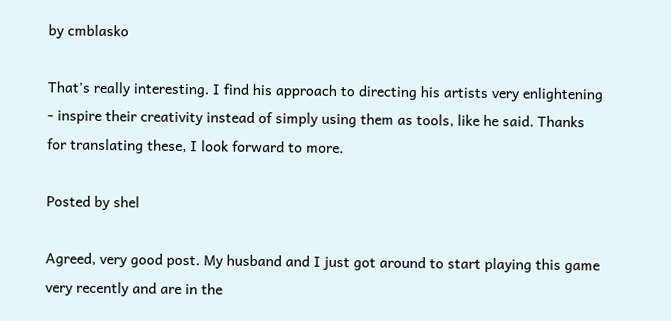by cmblasko

That's really interesting. I find his approach to directing his artists very enlightening - inspire their creativity instead of simply using them as tools, like he said. Thanks for translating these, I look forward to more.

Posted by shel

Agreed, very good post. My husband and I just got around to start playing this game very recently and are in the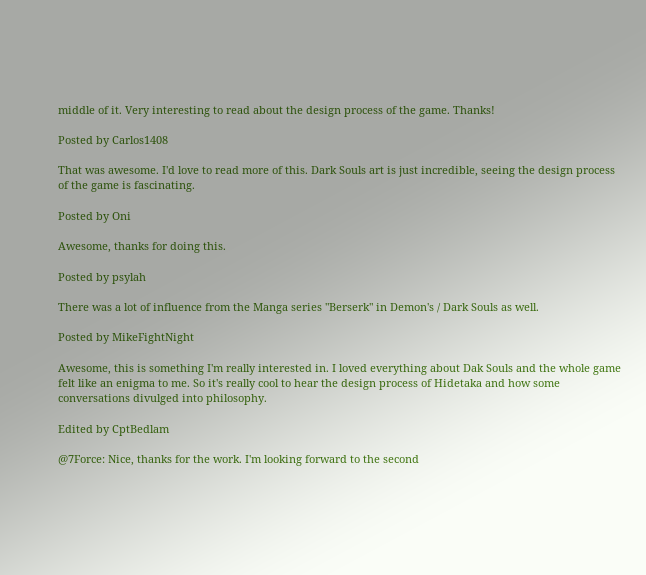middle of it. Very interesting to read about the design process of the game. Thanks!

Posted by Carlos1408

That was awesome. I'd love to read more of this. Dark Souls art is just incredible, seeing the design process of the game is fascinating.

Posted by Oni

Awesome, thanks for doing this.

Posted by psylah

There was a lot of influence from the Manga series "Berserk" in Demon's / Dark Souls as well.

Posted by MikeFightNight

Awesome, this is something I'm really interested in. I loved everything about Dak Souls and the whole game felt like an enigma to me. So it's really cool to hear the design process of Hidetaka and how some conversations divulged into philosophy.

Edited by CptBedlam

@7Force: Nice, thanks for the work. I'm looking forward to the second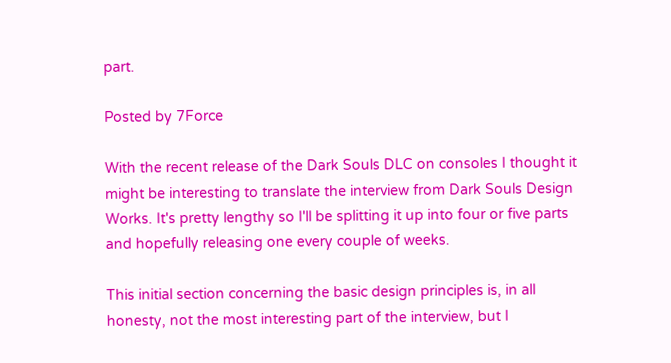part.

Posted by 7Force

With the recent release of the Dark Souls DLC on consoles I thought it might be interesting to translate the interview from Dark Souls Design Works. It's pretty lengthy so I'll be splitting it up into four or five parts and hopefully releasing one every couple of weeks.

This initial section concerning the basic design principles is, in all honesty, not the most interesting part of the interview, but I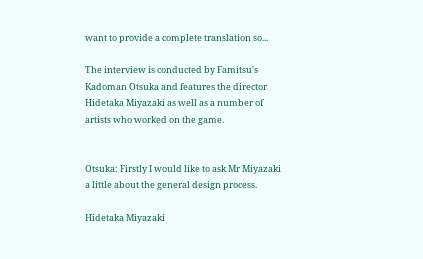want to provide a complete translation so...

The interview is conducted by Famitsu's Kadoman Otsuka and features the director Hidetaka Miyazaki as well as a number of artists who worked on the game.


Otsuka: Firstly I would like to ask Mr Miyazaki a little about the general design process.

Hidetaka Miyazaki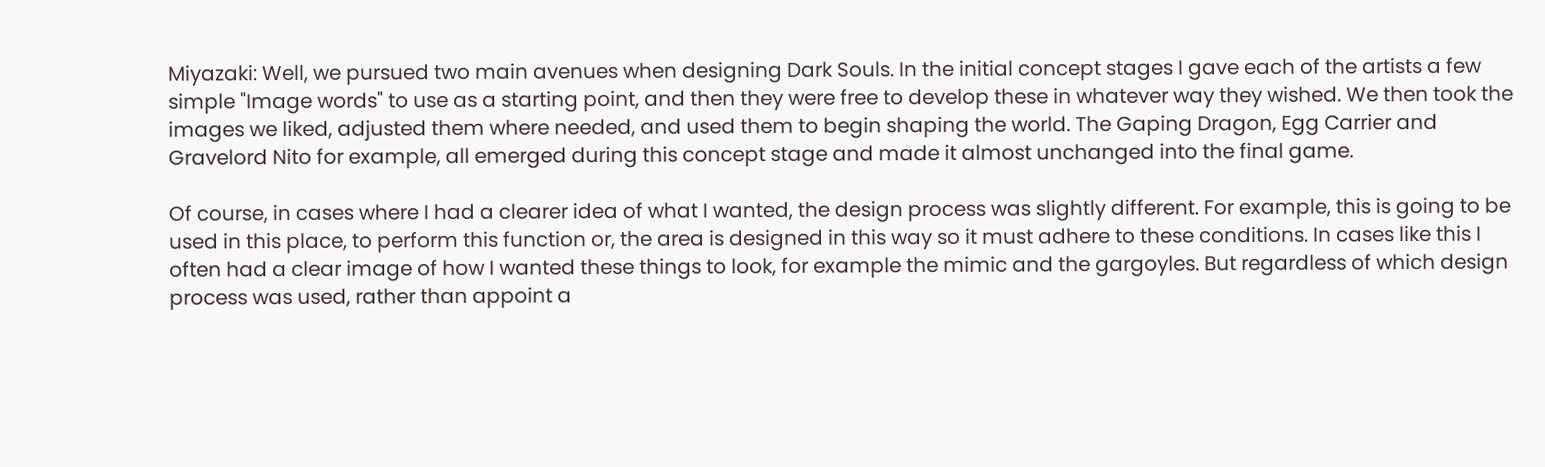Miyazaki: Well, we pursued two main avenues when designing Dark Souls. In the initial concept stages I gave each of the artists a few simple "Image words" to use as a starting point, and then they were free to develop these in whatever way they wished. We then took the images we liked, adjusted them where needed, and used them to begin shaping the world. The Gaping Dragon, Egg Carrier and Gravelord Nito for example, all emerged during this concept stage and made it almost unchanged into the final game.

Of course, in cases where I had a clearer idea of what I wanted, the design process was slightly different. For example, this is going to be used in this place, to perform this function or, the area is designed in this way so it must adhere to these conditions. In cases like this I often had a clear image of how I wanted these things to look, for example the mimic and the gargoyles. But regardless of which design process was used, rather than appoint a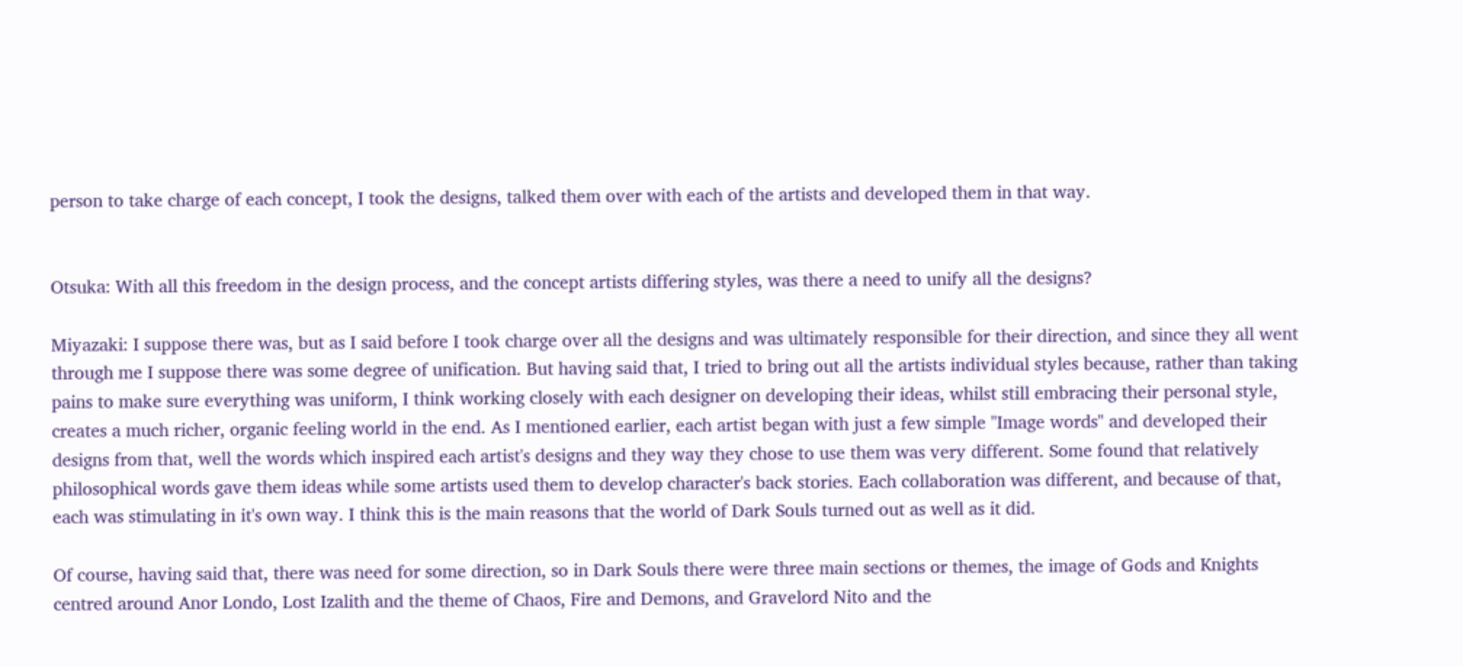person to take charge of each concept, I took the designs, talked them over with each of the artists and developed them in that way.


Otsuka: With all this freedom in the design process, and the concept artists differing styles, was there a need to unify all the designs?

Miyazaki: I suppose there was, but as I said before I took charge over all the designs and was ultimately responsible for their direction, and since they all went through me I suppose there was some degree of unification. But having said that, I tried to bring out all the artists individual styles because, rather than taking pains to make sure everything was uniform, I think working closely with each designer on developing their ideas, whilst still embracing their personal style, creates a much richer, organic feeling world in the end. As I mentioned earlier, each artist began with just a few simple "Image words" and developed their designs from that, well the words which inspired each artist's designs and they way they chose to use them was very different. Some found that relatively philosophical words gave them ideas while some artists used them to develop character's back stories. Each collaboration was different, and because of that, each was stimulating in it's own way. I think this is the main reasons that the world of Dark Souls turned out as well as it did.

Of course, having said that, there was need for some direction, so in Dark Souls there were three main sections or themes, the image of Gods and Knights centred around Anor Londo, Lost Izalith and the theme of Chaos, Fire and Demons, and Gravelord Nito and the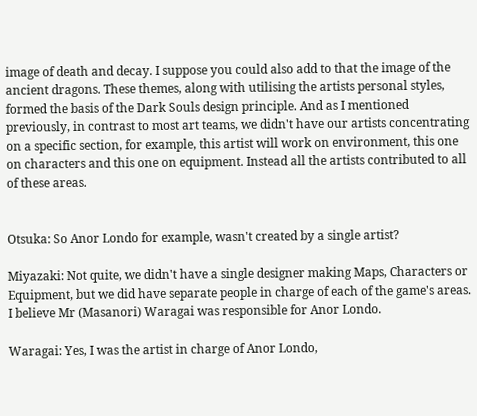image of death and decay. I suppose you could also add to that the image of the ancient dragons. These themes, along with utilising the artists personal styles, formed the basis of the Dark Souls design principle. And as I mentioned previously, in contrast to most art teams, we didn't have our artists concentrating on a specific section, for example, this artist will work on environment, this one on characters and this one on equipment. Instead all the artists contributed to all of these areas.


Otsuka: So Anor Londo for example, wasn't created by a single artist?

Miyazaki: Not quite, we didn't have a single designer making Maps, Characters or Equipment, but we did have separate people in charge of each of the game's areas. I believe Mr (Masanori) Waragai was responsible for Anor Londo.

Waragai: Yes, I was the artist in charge of Anor Londo,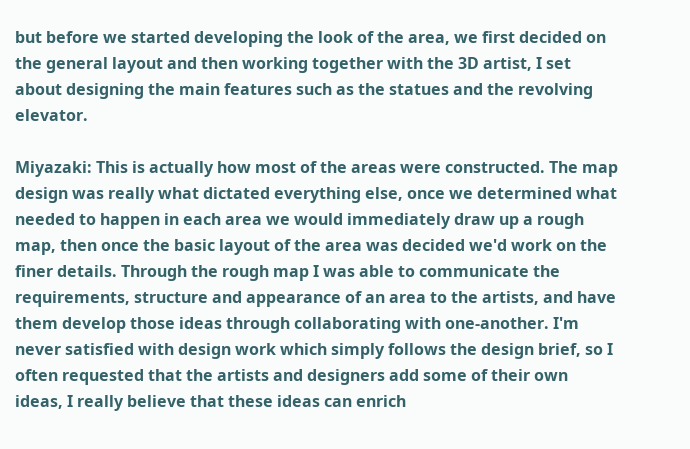but before we started developing the look of the area, we first decided on the general layout and then working together with the 3D artist, I set about designing the main features such as the statues and the revolving elevator.

Miyazaki: This is actually how most of the areas were constructed. The map design was really what dictated everything else, once we determined what needed to happen in each area we would immediately draw up a rough map, then once the basic layout of the area was decided we'd work on the finer details. Through the rough map I was able to communicate the requirements, structure and appearance of an area to the artists, and have them develop those ideas through collaborating with one-another. I'm never satisfied with design work which simply follows the design brief, so I often requested that the artists and designers add some of their own ideas, I really believe that these ideas can enrich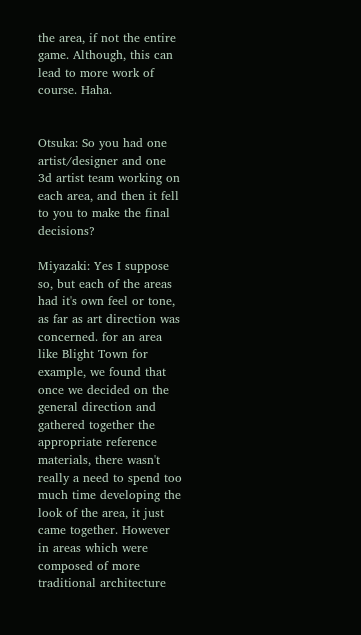the area, if not the entire game. Although, this can lead to more work of course. Haha.


Otsuka: So you had one artist/designer and one 3d artist team working on each area, and then it fell to you to make the final decisions?

Miyazaki: Yes I suppose so, but each of the areas had it's own feel or tone, as far as art direction was concerned. for an area like Blight Town for example, we found that once we decided on the general direction and gathered together the appropriate reference materials, there wasn't really a need to spend too much time developing the look of the area, it just came together. However in areas which were composed of more traditional architecture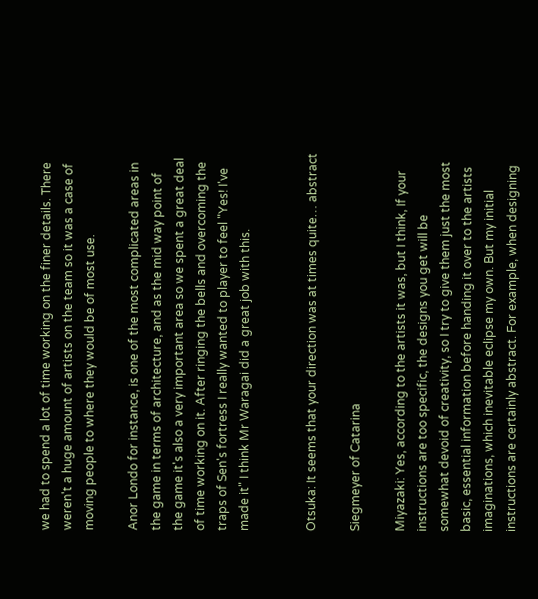we had to spend a lot of time working on the finer details. There weren't a huge amount of artists on the team so it was a case of moving people to where they would be of most use.

Anor Londo for instance, is one of the most complicated areas in the game in terms of architecture, and as the mid way point of the game it's also a very important area so we spent a great deal of time working on it. After ringing the bells and overcoming the traps of Sen's fortress I really wanted to player to feel "Yes! I've made it" I think Mr Waragai did a great job with this.


Otsuka: It seems that your direction was at times quite… abstract

Siegmeyer of Catarina

Miyazaki: Yes, according to the artists it was, but I think, If your instructions are too specific, the designs you get will be somewhat devoid of creativity, so I try to give them just the most basic, essential information before handing it over to the artists imaginations, which inevitable eclipse my own. But my initial instructions are certainly abstract. For example, when designing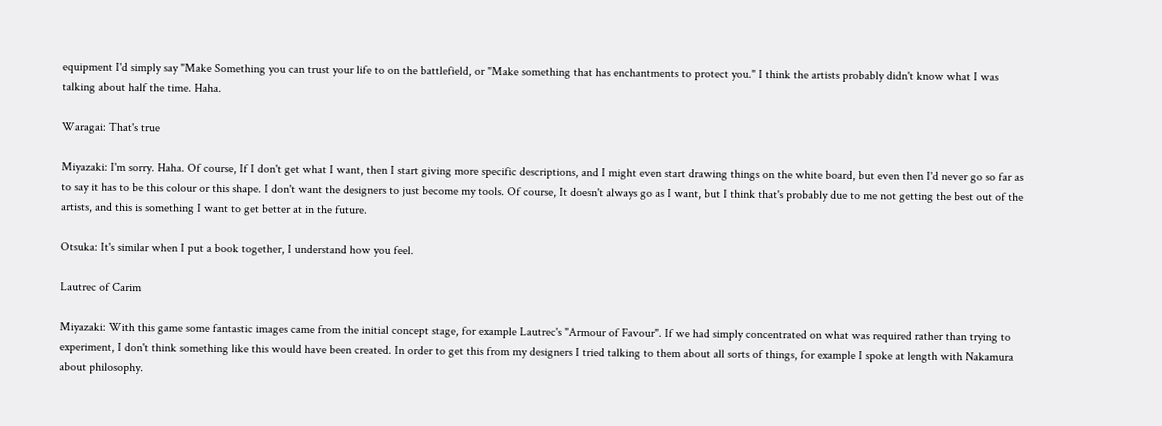equipment I'd simply say "Make Something you can trust your life to on the battlefield, or "Make something that has enchantments to protect you." I think the artists probably didn't know what I was talking about half the time. Haha.

Waragai: That's true

Miyazaki: I'm sorry. Haha. Of course, If I don't get what I want, then I start giving more specific descriptions, and I might even start drawing things on the white board, but even then I'd never go so far as to say it has to be this colour or this shape. I don't want the designers to just become my tools. Of course, It doesn't always go as I want, but I think that's probably due to me not getting the best out of the artists, and this is something I want to get better at in the future.

Otsuka: It's similar when I put a book together, I understand how you feel.

Lautrec of Carim

Miyazaki: With this game some fantastic images came from the initial concept stage, for example Lautrec's "Armour of Favour". If we had simply concentrated on what was required rather than trying to experiment, I don't think something like this would have been created. In order to get this from my designers I tried talking to them about all sorts of things, for example I spoke at length with Nakamura about philosophy.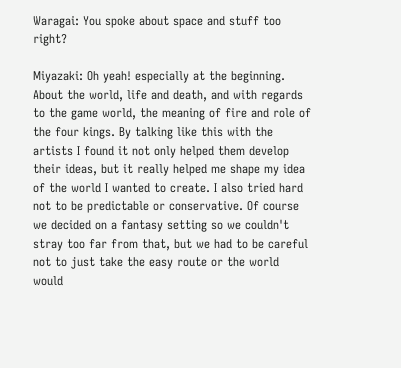Waragai: You spoke about space and stuff too right?

Miyazaki: Oh yeah! especially at the beginning. About the world, life and death, and with regards to the game world, the meaning of fire and role of the four kings. By talking like this with the artists I found it not only helped them develop their ideas, but it really helped me shape my idea of the world I wanted to create. I also tried hard not to be predictable or conservative. Of course we decided on a fantasy setting so we couldn't stray too far from that, but we had to be careful not to just take the easy route or the world would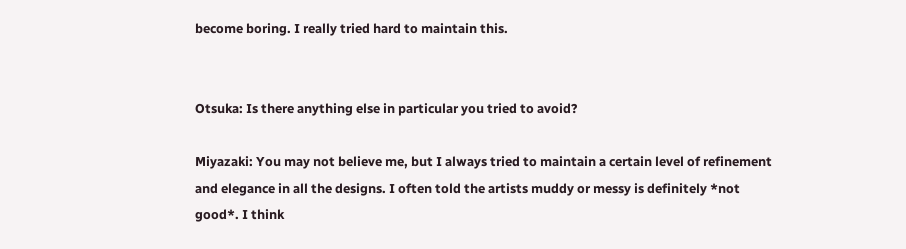become boring. I really tried hard to maintain this.


Otsuka: Is there anything else in particular you tried to avoid?

Miyazaki: You may not believe me, but I always tried to maintain a certain level of refinement and elegance in all the designs. I often told the artists muddy or messy is definitely *not good*. I think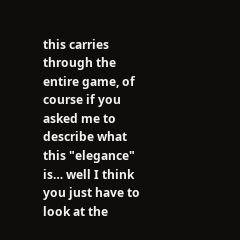this carries through the entire game, of course if you asked me to describe what this "elegance" is… well I think you just have to look at the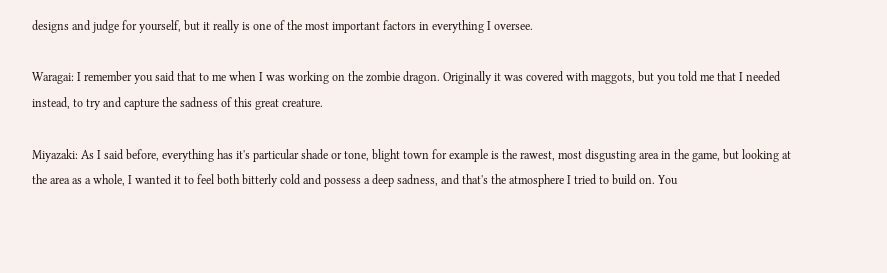designs and judge for yourself, but it really is one of the most important factors in everything I oversee.

Waragai: I remember you said that to me when I was working on the zombie dragon. Originally it was covered with maggots, but you told me that I needed instead, to try and capture the sadness of this great creature.

Miyazaki: As I said before, everything has it's particular shade or tone, blight town for example is the rawest, most disgusting area in the game, but looking at the area as a whole, I wanted it to feel both bitterly cold and possess a deep sadness, and that's the atmosphere I tried to build on. You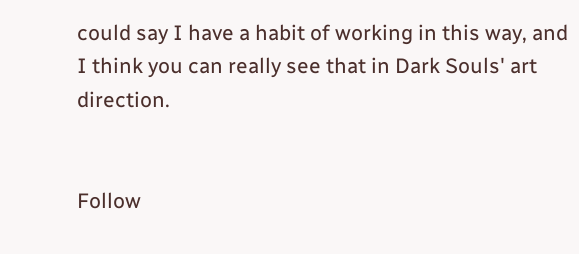could say I have a habit of working in this way, and I think you can really see that in Dark Souls' art direction.


Follow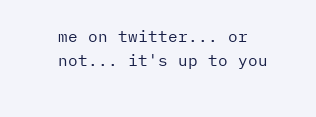me on twitter... or not... it's up to you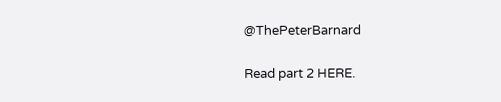@ThePeterBarnard

Read part 2 HERE.